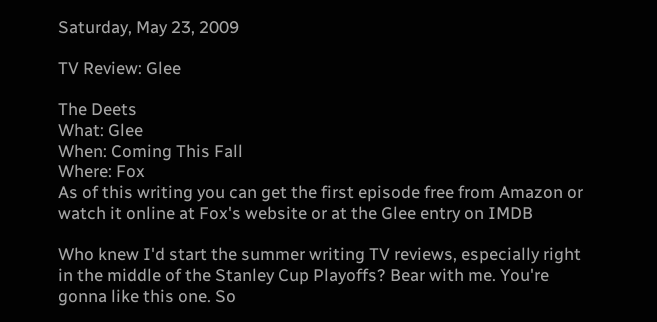Saturday, May 23, 2009

TV Review: Glee

The Deets
What: Glee
When: Coming This Fall
Where: Fox
As of this writing you can get the first episode free from Amazon or watch it online at Fox's website or at the Glee entry on IMDB

Who knew I'd start the summer writing TV reviews, especially right in the middle of the Stanley Cup Playoffs? Bear with me. You're gonna like this one. So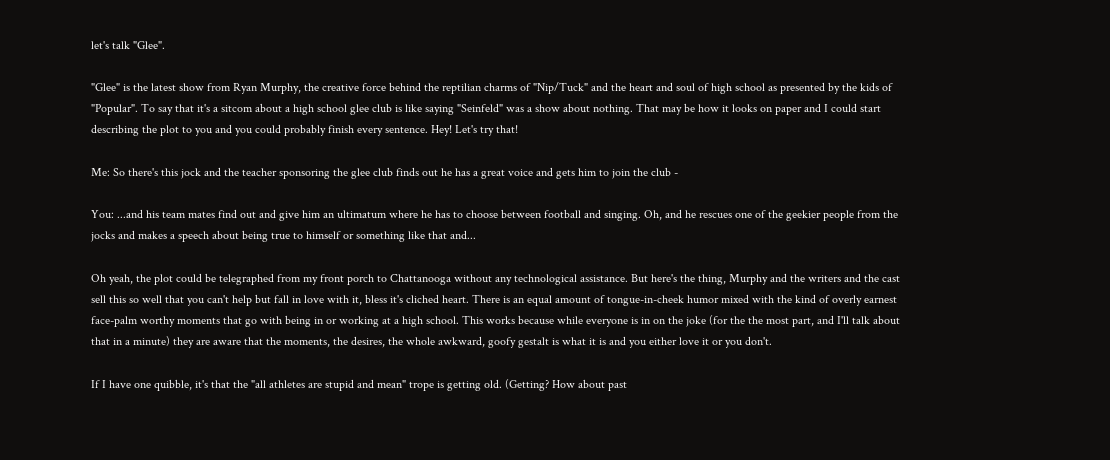let's talk "Glee".

"Glee" is the latest show from Ryan Murphy, the creative force behind the reptilian charms of "Nip/Tuck" and the heart and soul of high school as presented by the kids of "Popular". To say that it's a sitcom about a high school glee club is like saying "Seinfeld" was a show about nothing. That may be how it looks on paper and I could start describing the plot to you and you could probably finish every sentence. Hey! Let's try that!

Me: So there's this jock and the teacher sponsoring the glee club finds out he has a great voice and gets him to join the club -

You: ...and his team mates find out and give him an ultimatum where he has to choose between football and singing. Oh, and he rescues one of the geekier people from the jocks and makes a speech about being true to himself or something like that and...

Oh yeah, the plot could be telegraphed from my front porch to Chattanooga without any technological assistance. But here's the thing, Murphy and the writers and the cast sell this so well that you can't help but fall in love with it, bless it's cliched heart. There is an equal amount of tongue-in-cheek humor mixed with the kind of overly earnest face-palm worthy moments that go with being in or working at a high school. This works because while everyone is in on the joke (for the the most part, and I'll talk about that in a minute) they are aware that the moments, the desires, the whole awkward, goofy gestalt is what it is and you either love it or you don't.

If I have one quibble, it's that the "all athletes are stupid and mean" trope is getting old. (Getting? How about past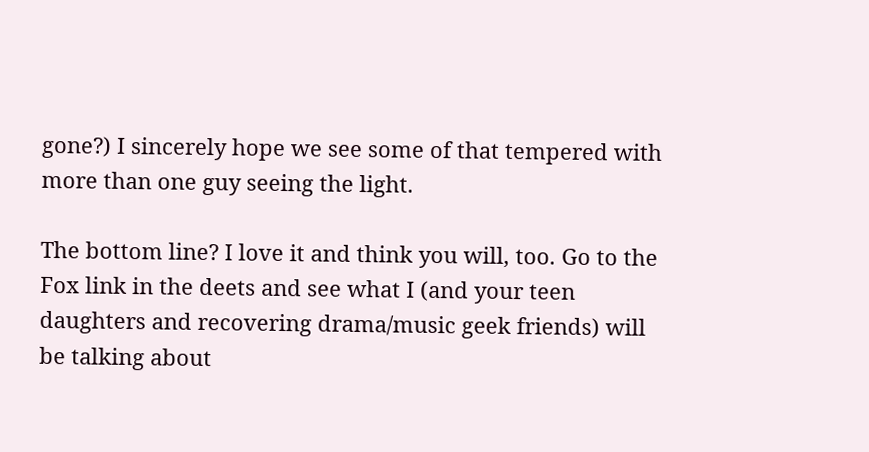gone?) I sincerely hope we see some of that tempered with more than one guy seeing the light.

The bottom line? I love it and think you will, too. Go to the Fox link in the deets and see what I (and your teen daughters and recovering drama/music geek friends) will be talking about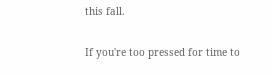this fall.

If you're too pressed for time to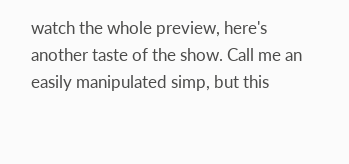watch the whole preview, here's another taste of the show. Call me an easily manipulated simp, but this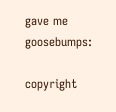gave me goosebumps:

copyright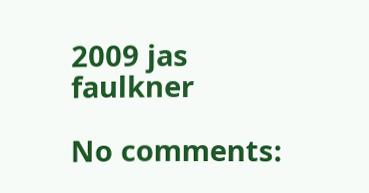2009 jas faulkner

No comments: